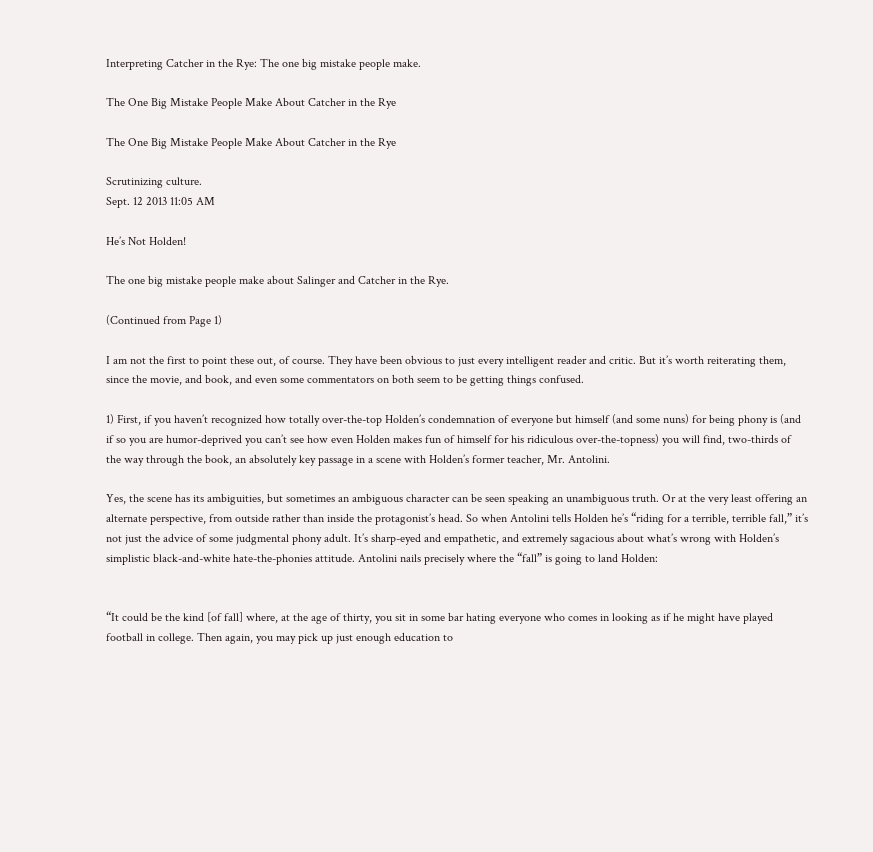Interpreting Catcher in the Rye: The one big mistake people make.

The One Big Mistake People Make About Catcher in the Rye

The One Big Mistake People Make About Catcher in the Rye

Scrutinizing culture.
Sept. 12 2013 11:05 AM

He’s Not Holden!

The one big mistake people make about Salinger and Catcher in the Rye.

(Continued from Page 1)

I am not the first to point these out, of course. They have been obvious to just every intelligent reader and critic. But it’s worth reiterating them, since the movie, and book, and even some commentators on both seem to be getting things confused.

1) First, if you haven’t recognized how totally over-the-top Holden’s condemnation of everyone but himself (and some nuns) for being phony is (and if so you are humor-deprived you can’t see how even Holden makes fun of himself for his ridiculous over-the-topness) you will find, two-thirds of the way through the book, an absolutely key passage in a scene with Holden’s former teacher, Mr. Antolini.

Yes, the scene has its ambiguities, but sometimes an ambiguous character can be seen speaking an unambiguous truth. Or at the very least offering an alternate perspective, from outside rather than inside the protagonist’s head. So when Antolini tells Holden he’s “riding for a terrible, terrible fall,” it’s not just the advice of some judgmental phony adult. It’s sharp-eyed and empathetic, and extremely sagacious about what’s wrong with Holden’s simplistic black-and-white hate-the-phonies attitude. Antolini nails precisely where the “fall” is going to land Holden:


“It could be the kind [of fall] where, at the age of thirty, you sit in some bar hating everyone who comes in looking as if he might have played football in college. Then again, you may pick up just enough education to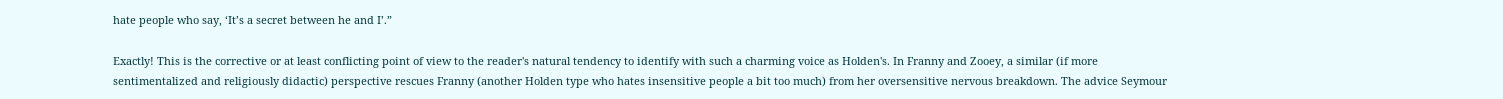hate people who say, ‘It’s a secret between he and I’.”

Exactly! This is the corrective or at least conflicting point of view to the reader's natural tendency to identify with such a charming voice as Holden's. In Franny and Zooey, a similar (if more sentimentalized and religiously didactic) perspective rescues Franny (another Holden type who hates insensitive people a bit too much) from her oversensitive nervous breakdown. The advice Seymour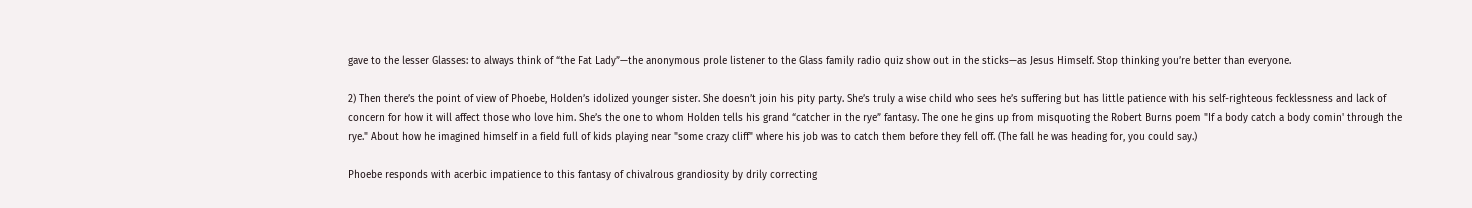gave to the lesser Glasses: to always think of “the Fat Lady”—the anonymous prole listener to the Glass family radio quiz show out in the sticks—as Jesus Himself. Stop thinking you’re better than everyone.

2) Then there’s the point of view of Phoebe, Holden’s idolized younger sister. She doesn’t join his pity party. She’s truly a wise child who sees he’s suffering but has little patience with his self-righteous fecklessness and lack of concern for how it will affect those who love him. She’s the one to whom Holden tells his grand “catcher in the rye” fantasy. The one he gins up from misquoting the Robert Burns poem "If a body catch a body comin' through the rye." About how he imagined himself in a field full of kids playing near "some crazy cliff" where his job was to catch them before they fell off. (The fall he was heading for, you could say.)

Phoebe responds with acerbic impatience to this fantasy of chivalrous grandiosity by drily correcting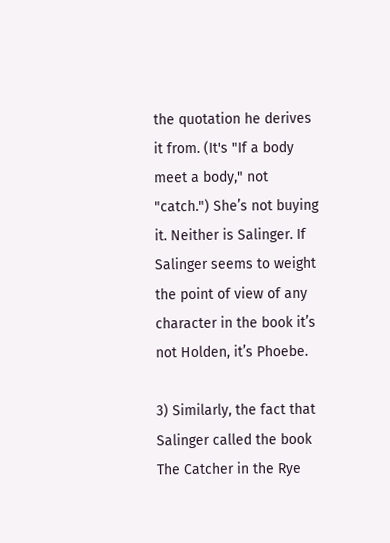the quotation he derives it from. (It's "If a body meet a body," not "catch.") She’s not buying it. Neither is Salinger. If Salinger seems to weight the point of view of any character in the book it’s not Holden, it’s Phoebe.

3) Similarly, the fact that Salinger called the book The Catcher in the Rye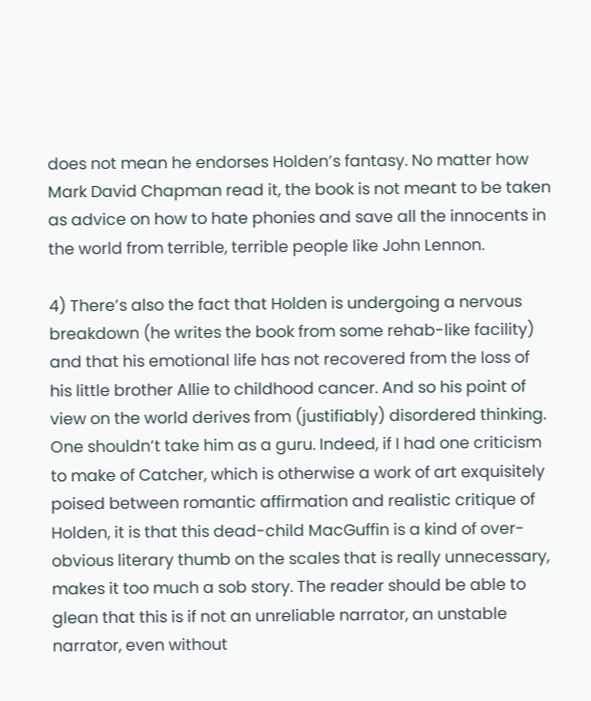does not mean he endorses Holden’s fantasy. No matter how Mark David Chapman read it, the book is not meant to be taken as advice on how to hate phonies and save all the innocents in the world from terrible, terrible people like John Lennon.

4) There’s also the fact that Holden is undergoing a nervous breakdown (he writes the book from some rehab-like facility) and that his emotional life has not recovered from the loss of his little brother Allie to childhood cancer. And so his point of view on the world derives from (justifiably) disordered thinking. One shouldn’t take him as a guru. Indeed, if I had one criticism to make of Catcher, which is otherwise a work of art exquisitely poised between romantic affirmation and realistic critique of Holden, it is that this dead-child MacGuffin is a kind of over-obvious literary thumb on the scales that is really unnecessary, makes it too much a sob story. The reader should be able to glean that this is if not an unreliable narrator, an unstable narrator, even without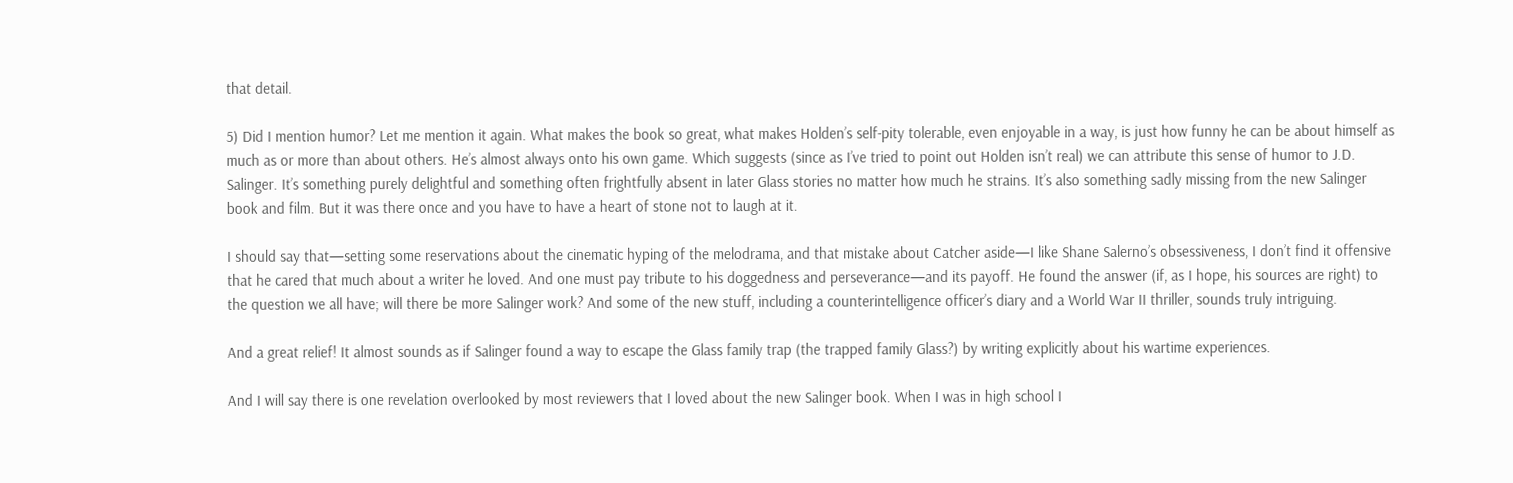that detail.

5) Did I mention humor? Let me mention it again. What makes the book so great, what makes Holden’s self-pity tolerable, even enjoyable in a way, is just how funny he can be about himself as much as or more than about others. He’s almost always onto his own game. Which suggests (since as I’ve tried to point out Holden isn’t real) we can attribute this sense of humor to J.D. Salinger. It’s something purely delightful and something often frightfully absent in later Glass stories no matter how much he strains. It’s also something sadly missing from the new Salinger book and film. But it was there once and you have to have a heart of stone not to laugh at it.

I should say that—setting some reservations about the cinematic hyping of the melodrama, and that mistake about Catcher aside—I like Shane Salerno’s obsessiveness, I don’t find it offensive that he cared that much about a writer he loved. And one must pay tribute to his doggedness and perseverance—and its payoff. He found the answer (if, as I hope, his sources are right) to the question we all have; will there be more Salinger work? And some of the new stuff, including a counterintelligence officer’s diary and a World War II thriller, sounds truly intriguing.

And a great relief! It almost sounds as if Salinger found a way to escape the Glass family trap (the trapped family Glass?) by writing explicitly about his wartime experiences.

And I will say there is one revelation overlooked by most reviewers that I loved about the new Salinger book. When I was in high school I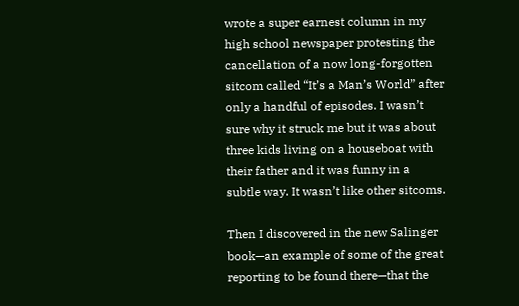wrote a super earnest column in my high school newspaper protesting the cancellation of a now long-forgotten sitcom called “It’s a Man’s World” after only a handful of episodes. I wasn’t sure why it struck me but it was about three kids living on a houseboat with their father and it was funny in a subtle way. It wasn’t like other sitcoms.

Then I discovered in the new Salinger book—an example of some of the great reporting to be found there—that the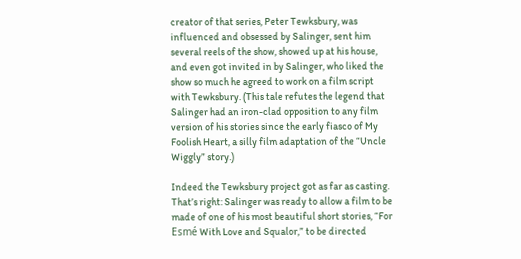creator of that series, Peter Tewksbury, was influenced and obsessed by Salinger, sent him several reels of the show, showed up at his house, and even got invited in by Salinger, who liked the show so much he agreed to work on a film script with Tewksbury. (This tale refutes the legend that Salinger had an iron-clad opposition to any film version of his stories since the early fiasco of My Foolish Heart, a silly film adaptation of the “Uncle Wiggly” story.)

Indeed the Tewksbury project got as far as casting. That’s right: Salinger was ready to allow a film to be made of one of his most beautiful short stories, “For Esmé With Love and Squalor,” to be directed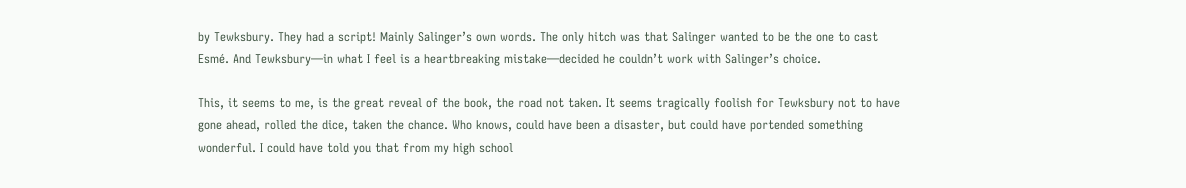by Tewksbury. They had a script! Mainly Salinger’s own words. The only hitch was that Salinger wanted to be the one to cast Esmé. And Tewksbury—in what I feel is a heartbreaking mistake—decided he couldn’t work with Salinger’s choice.

This, it seems to me, is the great reveal of the book, the road not taken. It seems tragically foolish for Tewksbury not to have gone ahead, rolled the dice, taken the chance. Who knows, could have been a disaster, but could have portended something wonderful. I could have told you that from my high school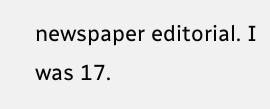newspaper editorial. I was 17.